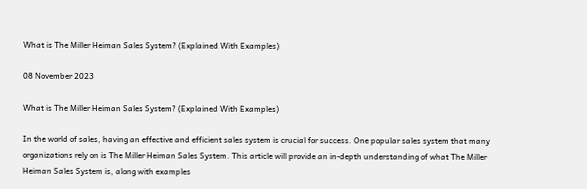What is The Miller Heiman Sales System? (Explained With Examples)

08 November 2023

What is The Miller Heiman Sales System? (Explained With Examples)

In the world of sales, having an effective and efficient sales system is crucial for success. One popular sales system that many organizations rely on is The Miller Heiman Sales System. This article will provide an in-depth understanding of what The Miller Heiman Sales System is, along with examples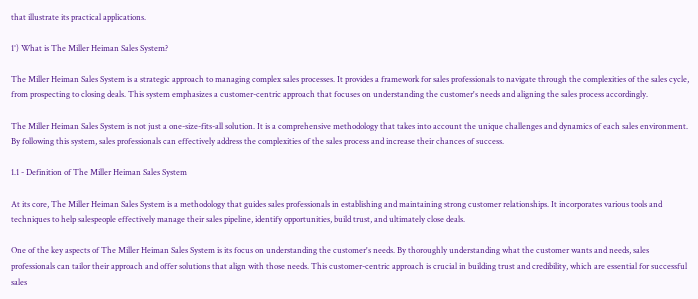that illustrate its practical applications.

1°) What is The Miller Heiman Sales System?

The Miller Heiman Sales System is a strategic approach to managing complex sales processes. It provides a framework for sales professionals to navigate through the complexities of the sales cycle, from prospecting to closing deals. This system emphasizes a customer-centric approach that focuses on understanding the customer's needs and aligning the sales process accordingly.

The Miller Heiman Sales System is not just a one-size-fits-all solution. It is a comprehensive methodology that takes into account the unique challenges and dynamics of each sales environment. By following this system, sales professionals can effectively address the complexities of the sales process and increase their chances of success.

1.1 - Definition of The Miller Heiman Sales System

At its core, The Miller Heiman Sales System is a methodology that guides sales professionals in establishing and maintaining strong customer relationships. It incorporates various tools and techniques to help salespeople effectively manage their sales pipeline, identify opportunities, build trust, and ultimately close deals.

One of the key aspects of The Miller Heiman Sales System is its focus on understanding the customer's needs. By thoroughly understanding what the customer wants and needs, sales professionals can tailor their approach and offer solutions that align with those needs. This customer-centric approach is crucial in building trust and credibility, which are essential for successful sales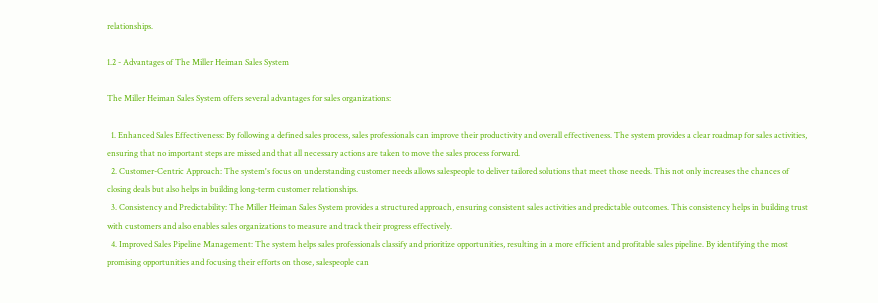relationships.

1.2 - Advantages of The Miller Heiman Sales System

The Miller Heiman Sales System offers several advantages for sales organizations:

  1. Enhanced Sales Effectiveness: By following a defined sales process, sales professionals can improve their productivity and overall effectiveness. The system provides a clear roadmap for sales activities, ensuring that no important steps are missed and that all necessary actions are taken to move the sales process forward.
  2. Customer-Centric Approach: The system's focus on understanding customer needs allows salespeople to deliver tailored solutions that meet those needs. This not only increases the chances of closing deals but also helps in building long-term customer relationships.
  3. Consistency and Predictability: The Miller Heiman Sales System provides a structured approach, ensuring consistent sales activities and predictable outcomes. This consistency helps in building trust with customers and also enables sales organizations to measure and track their progress effectively.
  4. Improved Sales Pipeline Management: The system helps sales professionals classify and prioritize opportunities, resulting in a more efficient and profitable sales pipeline. By identifying the most promising opportunities and focusing their efforts on those, salespeople can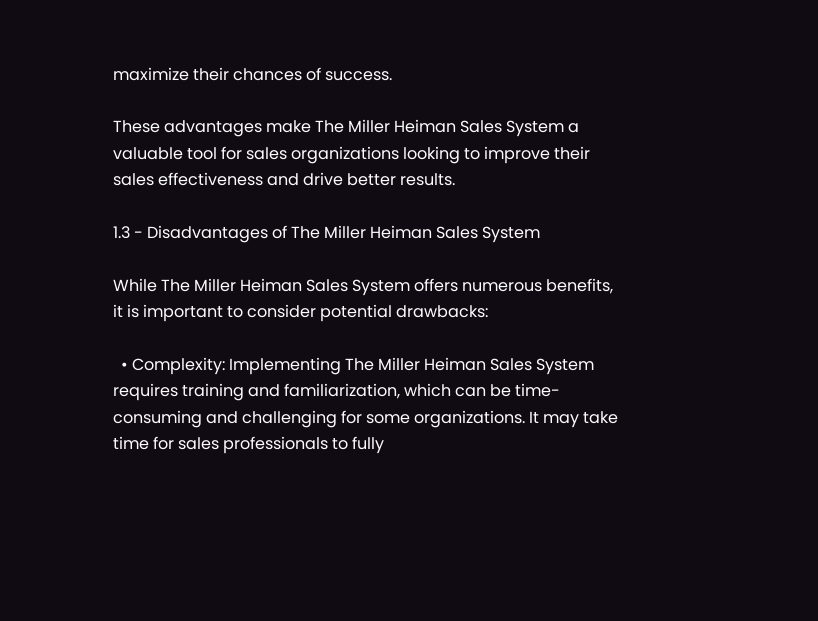maximize their chances of success.

These advantages make The Miller Heiman Sales System a valuable tool for sales organizations looking to improve their sales effectiveness and drive better results.

1.3 - Disadvantages of The Miller Heiman Sales System

While The Miller Heiman Sales System offers numerous benefits, it is important to consider potential drawbacks:

  • Complexity: Implementing The Miller Heiman Sales System requires training and familiarization, which can be time-consuming and challenging for some organizations. It may take time for sales professionals to fully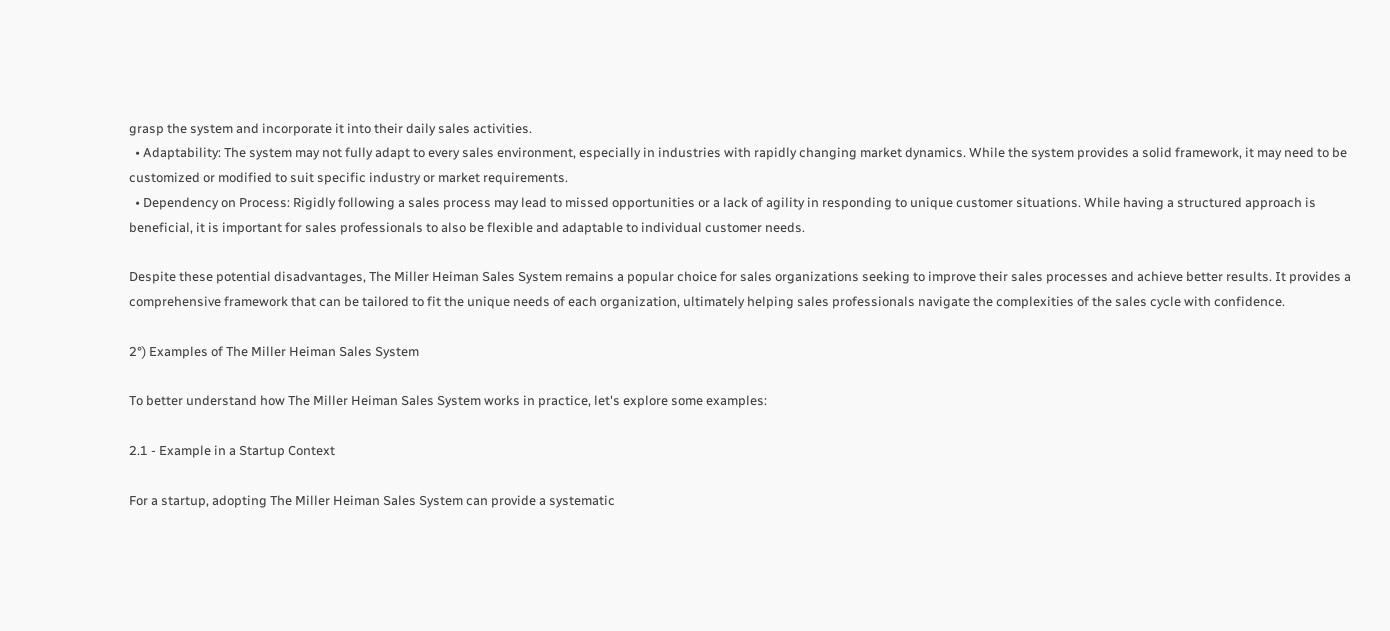grasp the system and incorporate it into their daily sales activities.
  • Adaptability: The system may not fully adapt to every sales environment, especially in industries with rapidly changing market dynamics. While the system provides a solid framework, it may need to be customized or modified to suit specific industry or market requirements.
  • Dependency on Process: Rigidly following a sales process may lead to missed opportunities or a lack of agility in responding to unique customer situations. While having a structured approach is beneficial, it is important for sales professionals to also be flexible and adaptable to individual customer needs.

Despite these potential disadvantages, The Miller Heiman Sales System remains a popular choice for sales organizations seeking to improve their sales processes and achieve better results. It provides a comprehensive framework that can be tailored to fit the unique needs of each organization, ultimately helping sales professionals navigate the complexities of the sales cycle with confidence.

2°) Examples of The Miller Heiman Sales System

To better understand how The Miller Heiman Sales System works in practice, let's explore some examples:

2.1 - Example in a Startup Context

For a startup, adopting The Miller Heiman Sales System can provide a systematic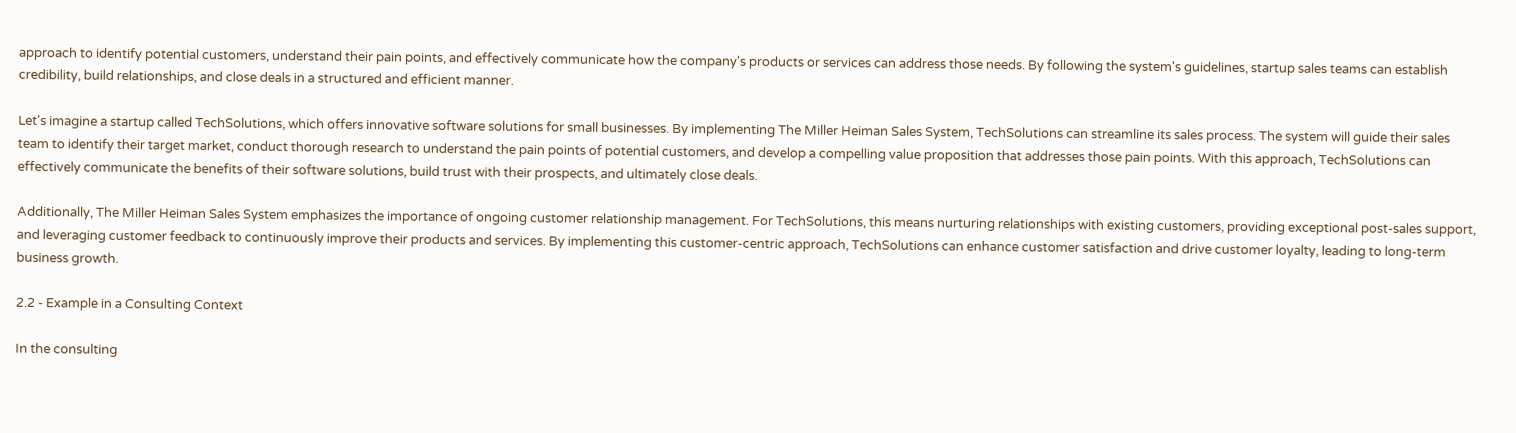approach to identify potential customers, understand their pain points, and effectively communicate how the company's products or services can address those needs. By following the system's guidelines, startup sales teams can establish credibility, build relationships, and close deals in a structured and efficient manner.

Let's imagine a startup called TechSolutions, which offers innovative software solutions for small businesses. By implementing The Miller Heiman Sales System, TechSolutions can streamline its sales process. The system will guide their sales team to identify their target market, conduct thorough research to understand the pain points of potential customers, and develop a compelling value proposition that addresses those pain points. With this approach, TechSolutions can effectively communicate the benefits of their software solutions, build trust with their prospects, and ultimately close deals.

Additionally, The Miller Heiman Sales System emphasizes the importance of ongoing customer relationship management. For TechSolutions, this means nurturing relationships with existing customers, providing exceptional post-sales support, and leveraging customer feedback to continuously improve their products and services. By implementing this customer-centric approach, TechSolutions can enhance customer satisfaction and drive customer loyalty, leading to long-term business growth.

2.2 - Example in a Consulting Context

In the consulting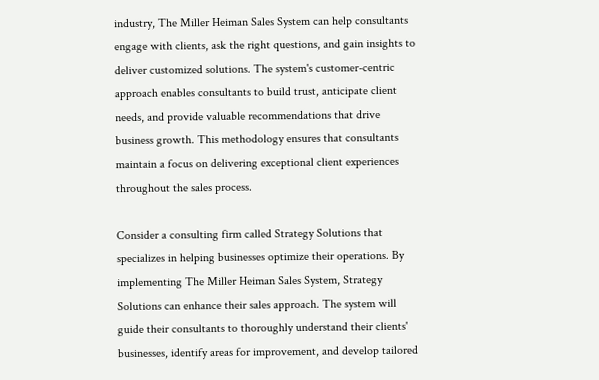industry, The Miller Heiman Sales System can help consultants engage with clients, ask the right questions, and gain insights to deliver customized solutions. The system's customer-centric approach enables consultants to build trust, anticipate client needs, and provide valuable recommendations that drive business growth. This methodology ensures that consultants maintain a focus on delivering exceptional client experiences throughout the sales process.

Consider a consulting firm called Strategy Solutions that specializes in helping businesses optimize their operations. By implementing The Miller Heiman Sales System, Strategy Solutions can enhance their sales approach. The system will guide their consultants to thoroughly understand their clients' businesses, identify areas for improvement, and develop tailored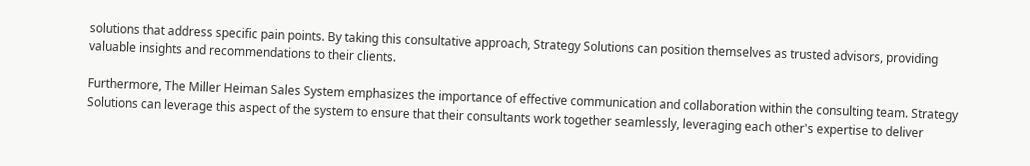solutions that address specific pain points. By taking this consultative approach, Strategy Solutions can position themselves as trusted advisors, providing valuable insights and recommendations to their clients.

Furthermore, The Miller Heiman Sales System emphasizes the importance of effective communication and collaboration within the consulting team. Strategy Solutions can leverage this aspect of the system to ensure that their consultants work together seamlessly, leveraging each other's expertise to deliver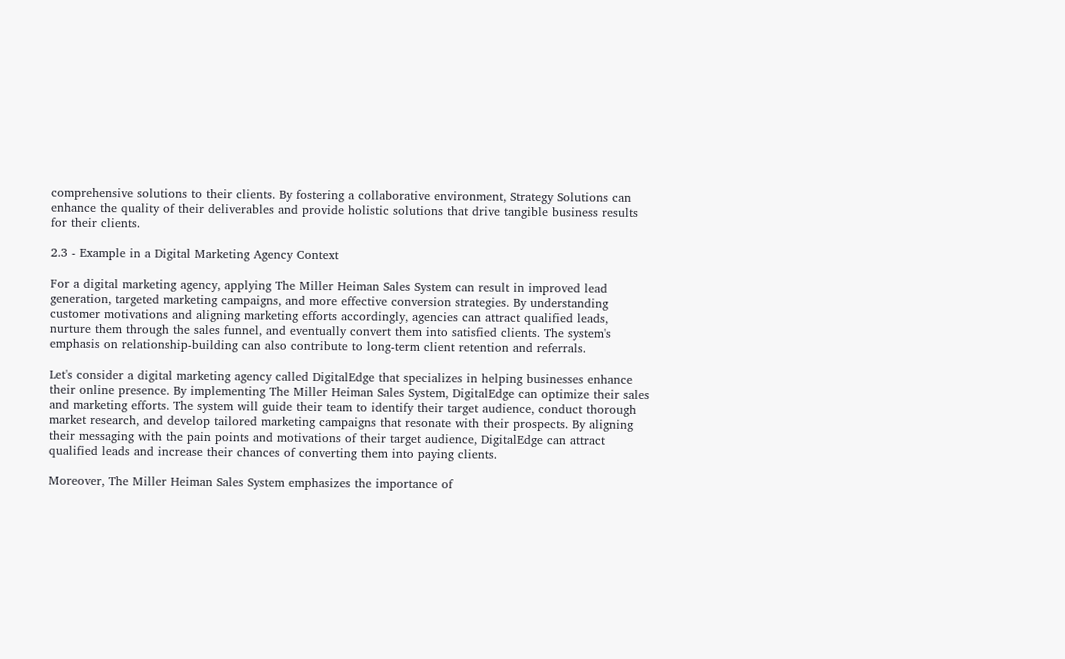comprehensive solutions to their clients. By fostering a collaborative environment, Strategy Solutions can enhance the quality of their deliverables and provide holistic solutions that drive tangible business results for their clients.

2.3 - Example in a Digital Marketing Agency Context

For a digital marketing agency, applying The Miller Heiman Sales System can result in improved lead generation, targeted marketing campaigns, and more effective conversion strategies. By understanding customer motivations and aligning marketing efforts accordingly, agencies can attract qualified leads, nurture them through the sales funnel, and eventually convert them into satisfied clients. The system's emphasis on relationship-building can also contribute to long-term client retention and referrals.

Let's consider a digital marketing agency called DigitalEdge that specializes in helping businesses enhance their online presence. By implementing The Miller Heiman Sales System, DigitalEdge can optimize their sales and marketing efforts. The system will guide their team to identify their target audience, conduct thorough market research, and develop tailored marketing campaigns that resonate with their prospects. By aligning their messaging with the pain points and motivations of their target audience, DigitalEdge can attract qualified leads and increase their chances of converting them into paying clients.

Moreover, The Miller Heiman Sales System emphasizes the importance of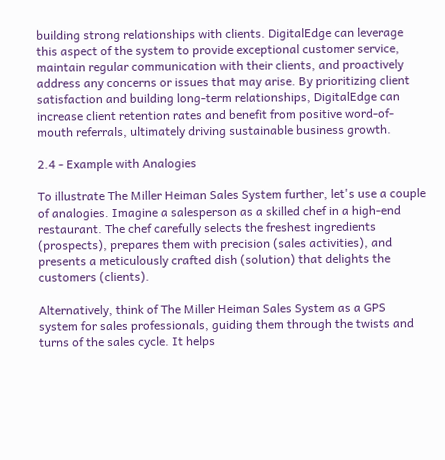building strong relationships with clients. DigitalEdge can leverage this aspect of the system to provide exceptional customer service, maintain regular communication with their clients, and proactively address any concerns or issues that may arise. By prioritizing client satisfaction and building long-term relationships, DigitalEdge can increase client retention rates and benefit from positive word-of-mouth referrals, ultimately driving sustainable business growth.

2.4 - Example with Analogies

To illustrate The Miller Heiman Sales System further, let's use a couple of analogies. Imagine a salesperson as a skilled chef in a high-end restaurant. The chef carefully selects the freshest ingredients (prospects), prepares them with precision (sales activities), and presents a meticulously crafted dish (solution) that delights the customers (clients).

Alternatively, think of The Miller Heiman Sales System as a GPS system for sales professionals, guiding them through the twists and turns of the sales cycle. It helps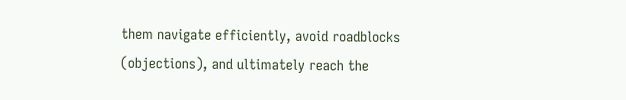them navigate efficiently, avoid roadblocks (objections), and ultimately reach the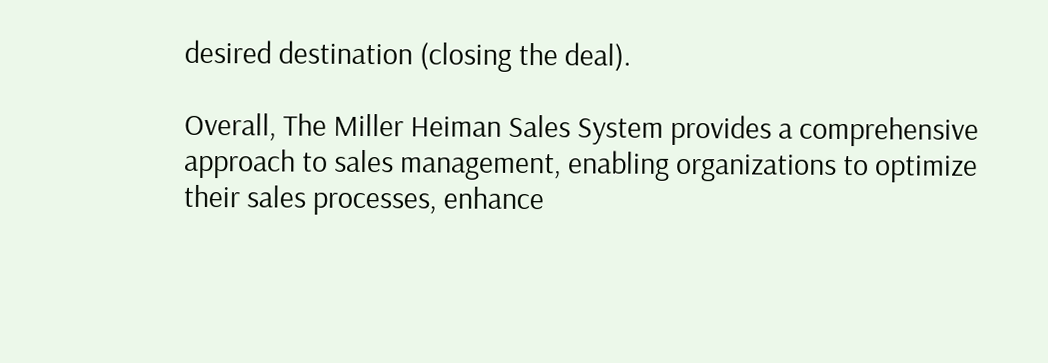desired destination (closing the deal).

Overall, The Miller Heiman Sales System provides a comprehensive approach to sales management, enabling organizations to optimize their sales processes, enhance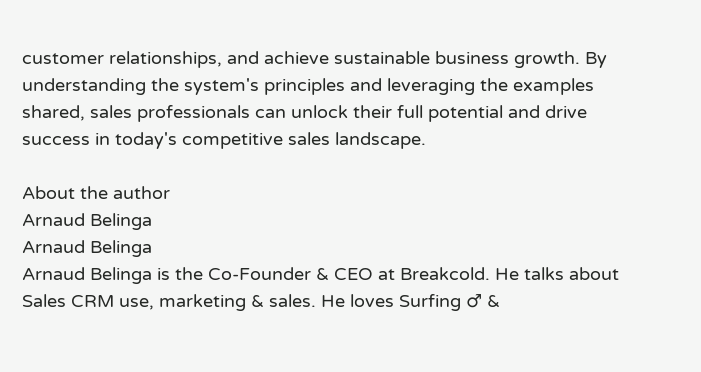customer relationships, and achieve sustainable business growth. By understanding the system's principles and leveraging the examples shared, sales professionals can unlock their full potential and drive success in today's competitive sales landscape.

About the author
Arnaud Belinga
Arnaud Belinga
Arnaud Belinga is the Co-Founder & CEO at Breakcold. He talks about Sales CRM use, marketing & sales. He loves Surfing ♂ &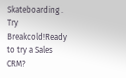Skateboarding .
Try Breakcold!Ready to try a Sales CRM?